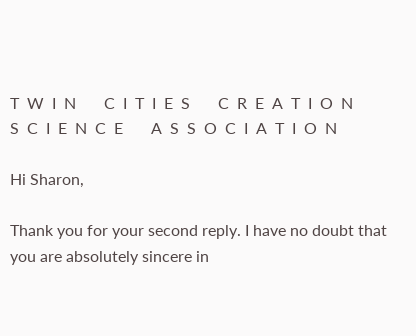T  W  I  N       C  I  T  I  E  S       C  R  E  A  T  I  O  N       S  C  I  E  N  C  E       A  S  S  O  C  I  A  T  I  O  N

Hi Sharon,

Thank you for your second reply. I have no doubt that you are absolutely sincere in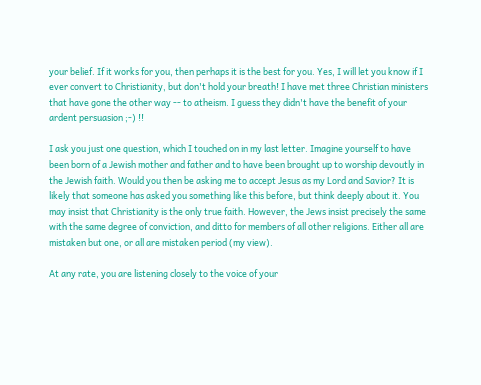your belief. If it works for you, then perhaps it is the best for you. Yes, I will let you know if I ever convert to Christianity, but don't hold your breath! I have met three Christian ministers that have gone the other way -- to atheism. I guess they didn't have the benefit of your ardent persuasion ;-) !!

I ask you just one question, which I touched on in my last letter. Imagine yourself to have been born of a Jewish mother and father and to have been brought up to worship devoutly in the Jewish faith. Would you then be asking me to accept Jesus as my Lord and Savior? It is likely that someone has asked you something like this before, but think deeply about it. You may insist that Christianity is the only true faith. However, the Jews insist precisely the same with the same degree of conviction, and ditto for members of all other religions. Either all are mistaken but one, or all are mistaken period (my view).

At any rate, you are listening closely to the voice of your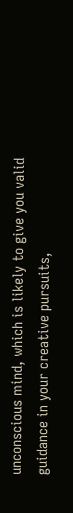unconscious mind, which is likely to give you valid guidance in your creative pursuits,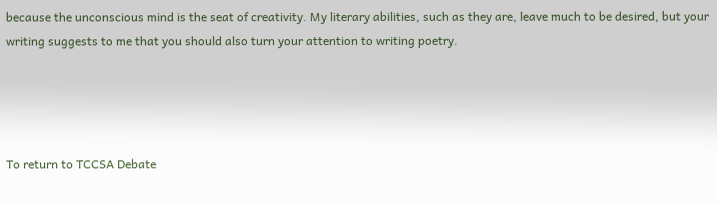because the unconscious mind is the seat of creativity. My literary abilities, such as they are, leave much to be desired, but your writing suggests to me that you should also turn your attention to writing poetry.




To return to TCCSA Debate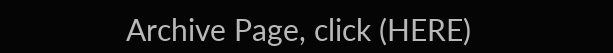Archive Page, click (HERE)